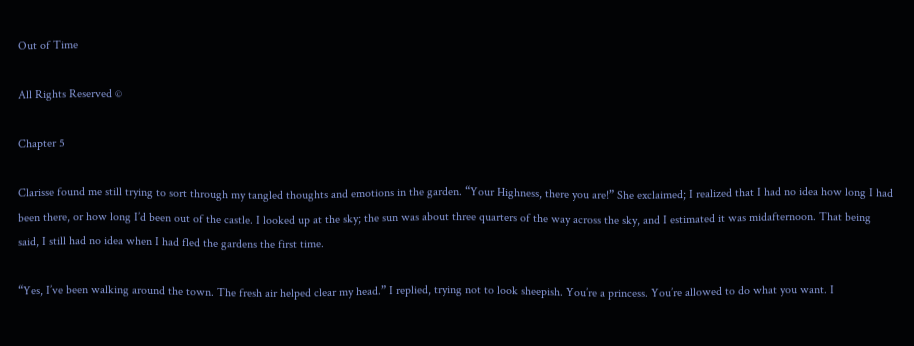Out of Time

All Rights Reserved ©

Chapter 5

Clarisse found me still trying to sort through my tangled thoughts and emotions in the garden. “Your Highness, there you are!” She exclaimed; I realized that I had no idea how long I had been there, or how long I’d been out of the castle. I looked up at the sky; the sun was about three quarters of the way across the sky, and I estimated it was midafternoon. That being said, I still had no idea when I had fled the gardens the first time.

“Yes, I’ve been walking around the town. The fresh air helped clear my head.” I replied, trying not to look sheepish. You’re a princess. You’re allowed to do what you want. I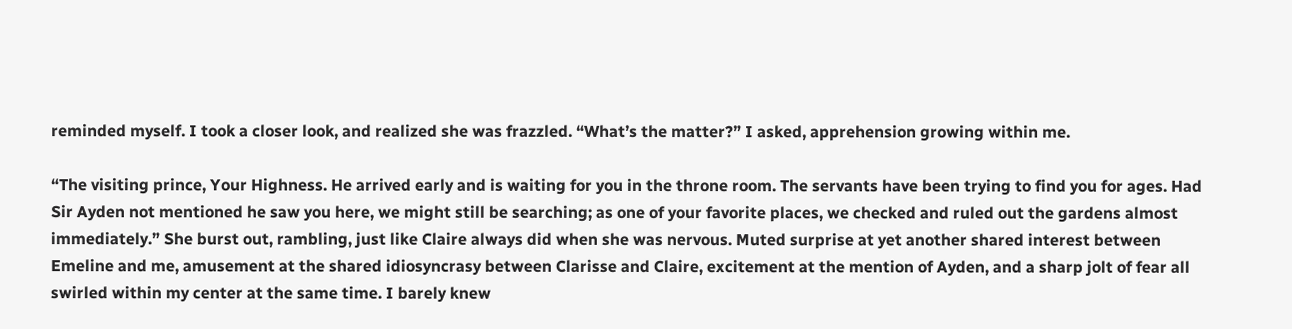reminded myself. I took a closer look, and realized she was frazzled. “What’s the matter?” I asked, apprehension growing within me.

“The visiting prince, Your Highness. He arrived early and is waiting for you in the throne room. The servants have been trying to find you for ages. Had Sir Ayden not mentioned he saw you here, we might still be searching; as one of your favorite places, we checked and ruled out the gardens almost immediately.” She burst out, rambling, just like Claire always did when she was nervous. Muted surprise at yet another shared interest between Emeline and me, amusement at the shared idiosyncrasy between Clarisse and Claire, excitement at the mention of Ayden, and a sharp jolt of fear all swirled within my center at the same time. I barely knew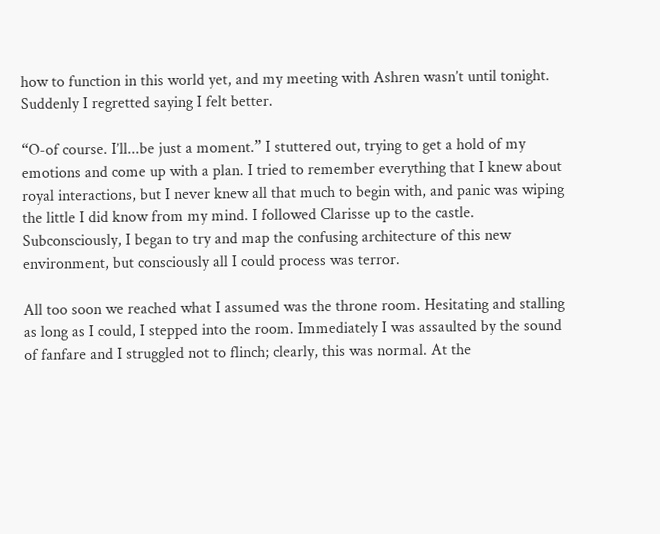how to function in this world yet, and my meeting with Ashren wasn’t until tonight. Suddenly I regretted saying I felt better.

“O-of course. I’ll...be just a moment.” I stuttered out, trying to get a hold of my emotions and come up with a plan. I tried to remember everything that I knew about royal interactions, but I never knew all that much to begin with, and panic was wiping the little I did know from my mind. I followed Clarisse up to the castle. Subconsciously, I began to try and map the confusing architecture of this new environment, but consciously all I could process was terror.

All too soon we reached what I assumed was the throne room. Hesitating and stalling as long as I could, I stepped into the room. Immediately I was assaulted by the sound of fanfare and I struggled not to flinch; clearly, this was normal. At the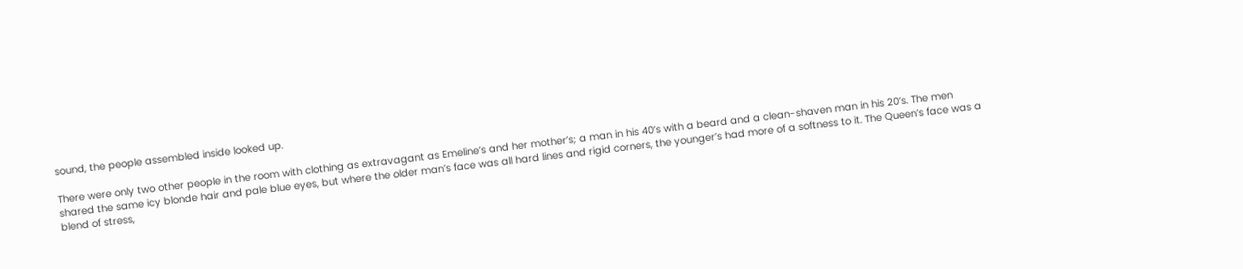sound, the people assembled inside looked up.

There were only two other people in the room with clothing as extravagant as Emeline’s and her mother’s; a man in his 40’s with a beard and a clean-shaven man in his 20’s. The men shared the same icy blonde hair and pale blue eyes, but where the older man’s face was all hard lines and rigid corners, the younger’s had more of a softness to it. The Queen’s face was a blend of stress,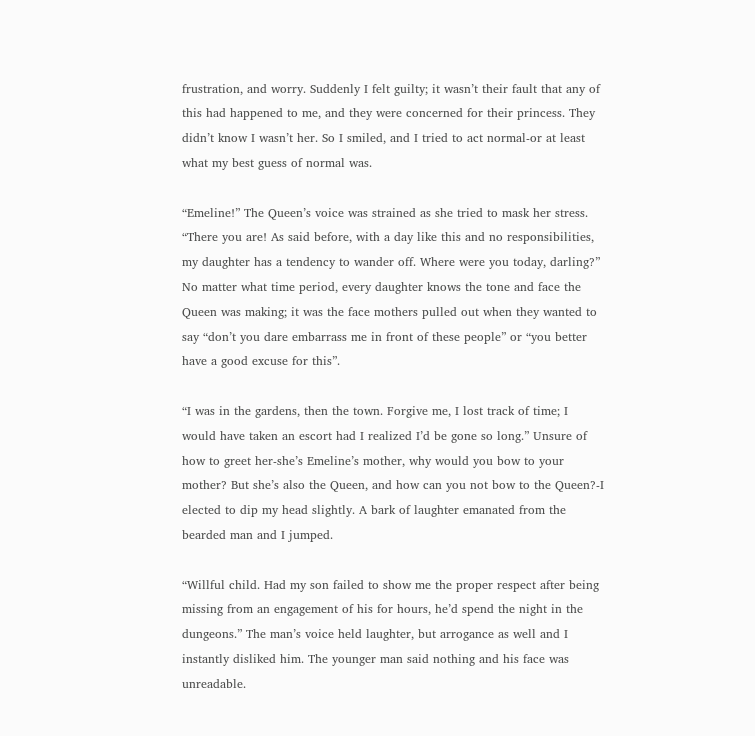frustration, and worry. Suddenly I felt guilty; it wasn’t their fault that any of this had happened to me, and they were concerned for their princess. They didn’t know I wasn’t her. So I smiled, and I tried to act normal-or at least what my best guess of normal was.

“Emeline!” The Queen’s voice was strained as she tried to mask her stress. “There you are! As said before, with a day like this and no responsibilities, my daughter has a tendency to wander off. Where were you today, darling?” No matter what time period, every daughter knows the tone and face the Queen was making; it was the face mothers pulled out when they wanted to say “don’t you dare embarrass me in front of these people” or “you better have a good excuse for this”.

“I was in the gardens, then the town. Forgive me, I lost track of time; I would have taken an escort had I realized I’d be gone so long.” Unsure of how to greet her-she’s Emeline’s mother, why would you bow to your mother? But she’s also the Queen, and how can you not bow to the Queen?-I elected to dip my head slightly. A bark of laughter emanated from the bearded man and I jumped.

“Willful child. Had my son failed to show me the proper respect after being missing from an engagement of his for hours, he’d spend the night in the dungeons.” The man’s voice held laughter, but arrogance as well and I instantly disliked him. The younger man said nothing and his face was unreadable.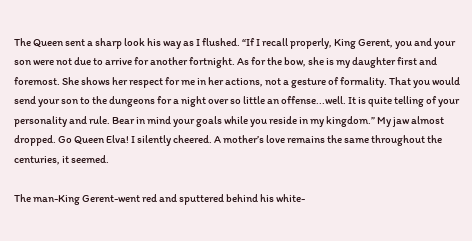The Queen sent a sharp look his way as I flushed. “If I recall properly, King Gerent, you and your son were not due to arrive for another fortnight. As for the bow, she is my daughter first and foremost. She shows her respect for me in her actions, not a gesture of formality. That you would send your son to the dungeons for a night over so little an offense...well. It is quite telling of your personality and rule. Bear in mind your goals while you reside in my kingdom.” My jaw almost dropped. Go Queen Elva! I silently cheered. A mother’s love remains the same throughout the centuries, it seemed.

The man-King Gerent-went red and sputtered behind his white-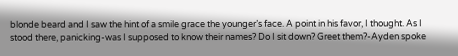blonde beard and I saw the hint of a smile grace the younger’s face. A point in his favor, I thought. As I stood there, panicking-was I supposed to know their names? Do I sit down? Greet them?-Ayden spoke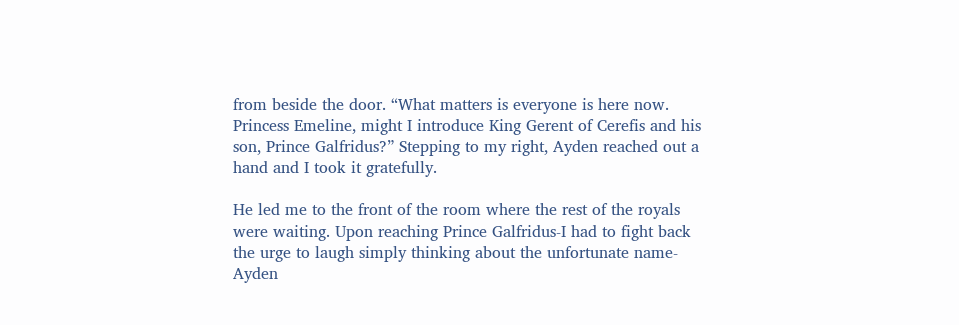from beside the door. “What matters is everyone is here now. Princess Emeline, might I introduce King Gerent of Cerefis and his son, Prince Galfridus?” Stepping to my right, Ayden reached out a hand and I took it gratefully.

He led me to the front of the room where the rest of the royals were waiting. Upon reaching Prince Galfridus-I had to fight back the urge to laugh simply thinking about the unfortunate name-Ayden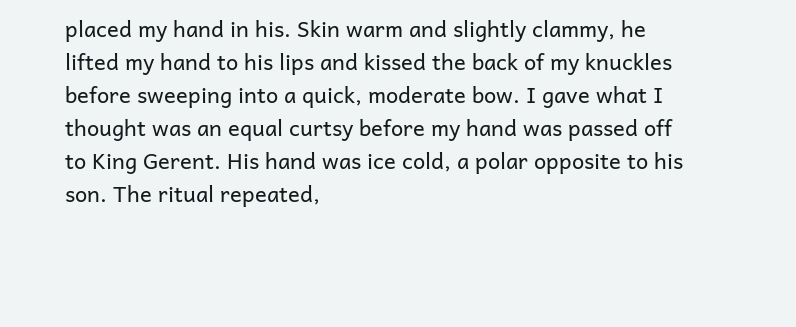placed my hand in his. Skin warm and slightly clammy, he lifted my hand to his lips and kissed the back of my knuckles before sweeping into a quick, moderate bow. I gave what I thought was an equal curtsy before my hand was passed off to King Gerent. His hand was ice cold, a polar opposite to his son. The ritual repeated,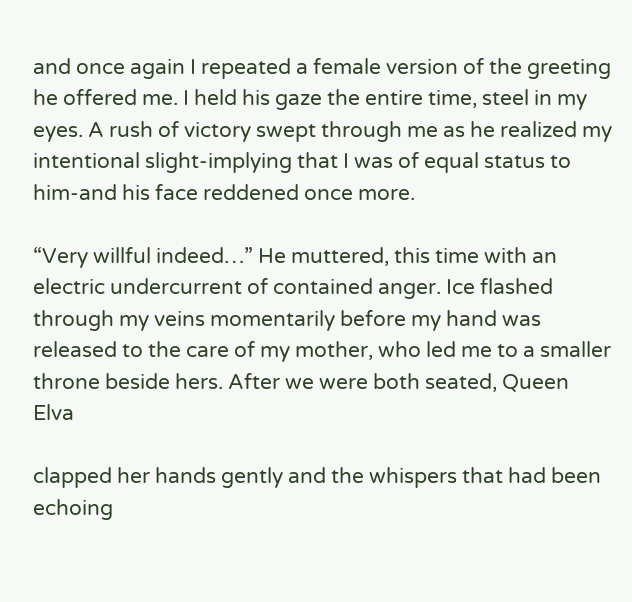and once again I repeated a female version of the greeting he offered me. I held his gaze the entire time, steel in my eyes. A rush of victory swept through me as he realized my intentional slight-implying that I was of equal status to him-and his face reddened once more.

“Very willful indeed…” He muttered, this time with an electric undercurrent of contained anger. Ice flashed through my veins momentarily before my hand was released to the care of my mother, who led me to a smaller throne beside hers. After we were both seated, Queen Elva

clapped her hands gently and the whispers that had been echoing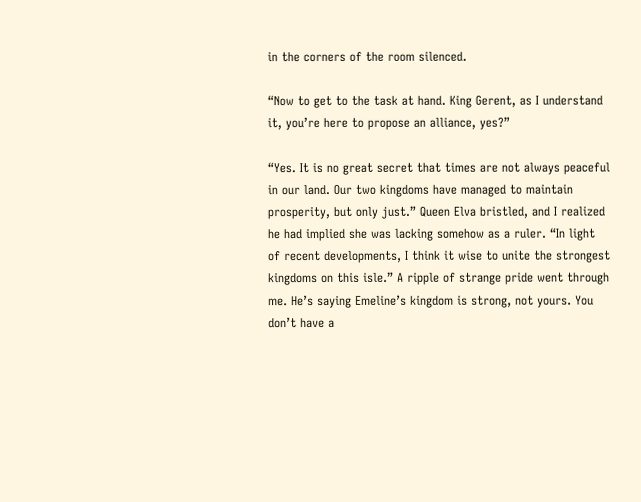in the corners of the room silenced.

“Now to get to the task at hand. King Gerent, as I understand it, you’re here to propose an alliance, yes?”

“Yes. It is no great secret that times are not always peaceful in our land. Our two kingdoms have managed to maintain prosperity, but only just.” Queen Elva bristled, and I realized he had implied she was lacking somehow as a ruler. “In light of recent developments, I think it wise to unite the strongest kingdoms on this isle.” A ripple of strange pride went through me. He’s saying Emeline’s kingdom is strong, not yours. You don’t have a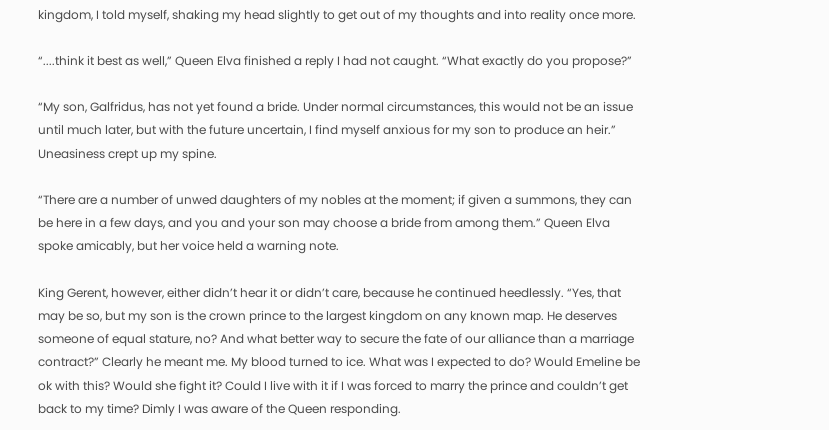kingdom, I told myself, shaking my head slightly to get out of my thoughts and into reality once more.

“....think it best as well,” Queen Elva finished a reply I had not caught. “What exactly do you propose?”

“My son, Galfridus, has not yet found a bride. Under normal circumstances, this would not be an issue until much later, but with the future uncertain, I find myself anxious for my son to produce an heir.” Uneasiness crept up my spine.

“There are a number of unwed daughters of my nobles at the moment; if given a summons, they can be here in a few days, and you and your son may choose a bride from among them.” Queen Elva spoke amicably, but her voice held a warning note.

King Gerent, however, either didn’t hear it or didn’t care, because he continued heedlessly. “Yes, that may be so, but my son is the crown prince to the largest kingdom on any known map. He deserves someone of equal stature, no? And what better way to secure the fate of our alliance than a marriage contract?” Clearly he meant me. My blood turned to ice. What was I expected to do? Would Emeline be ok with this? Would she fight it? Could I live with it if I was forced to marry the prince and couldn’t get back to my time? Dimly I was aware of the Queen responding.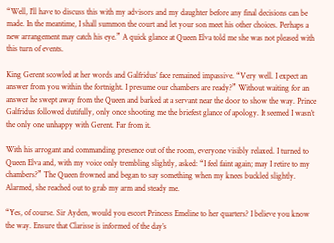“Well, I’ll have to discuss this with my advisors and my daughter before any final decisions can be made. In the meantime, I shall summon the court and let your son meet his other choices. Perhaps a new arrangement may catch his eye.” A quick glance at Queen Elva told me she was not pleased with this turn of events.

King Gerent scowled at her words and Galfridus’ face remained impassive. “Very well. I expect an answer from you within the fortnight. I presume our chambers are ready?” Without waiting for an answer he swept away from the Queen and barked at a servant near the door to show the way. Prince Galfridus followed dutifully, only once shooting me the briefest glance of apology. It seemed I wasn’t the only one unhappy with Gerent. Far from it.

With his arrogant and commanding presence out of the room, everyone visibly relaxed. I turned to Queen Elva and, with my voice only trembling slightly, asked: “I feel faint again; may I retire to my chambers?” The Queen frowned and began to say something when my knees buckled slightly. Alarmed, she reached out to grab my arm and steady me.

“Yes, of course. Sir Ayden, would you escort Princess Emeline to her quarters? I believe you know the way. Ensure that Clarisse is informed of the day’s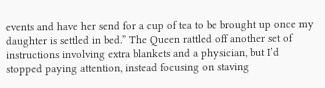events and have her send for a cup of tea to be brought up once my daughter is settled in bed.” The Queen rattled off another set of instructions involving extra blankets and a physician, but I’d stopped paying attention, instead focusing on staving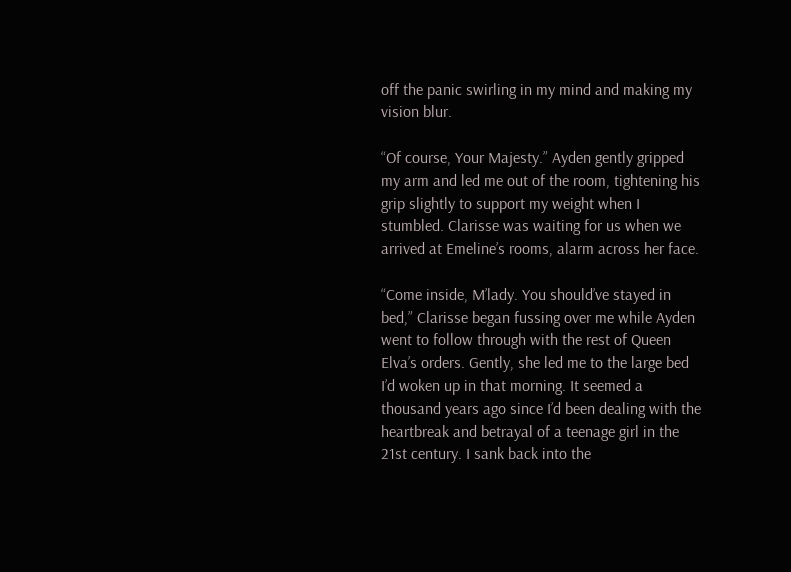off the panic swirling in my mind and making my vision blur.

“Of course, Your Majesty.” Ayden gently gripped my arm and led me out of the room, tightening his grip slightly to support my weight when I stumbled. Clarisse was waiting for us when we arrived at Emeline’s rooms, alarm across her face.

“Come inside, M’lady. You should’ve stayed in bed,” Clarisse began fussing over me while Ayden went to follow through with the rest of Queen Elva’s orders. Gently, she led me to the large bed I’d woken up in that morning. It seemed a thousand years ago since I’d been dealing with the heartbreak and betrayal of a teenage girl in the 21st century. I sank back into the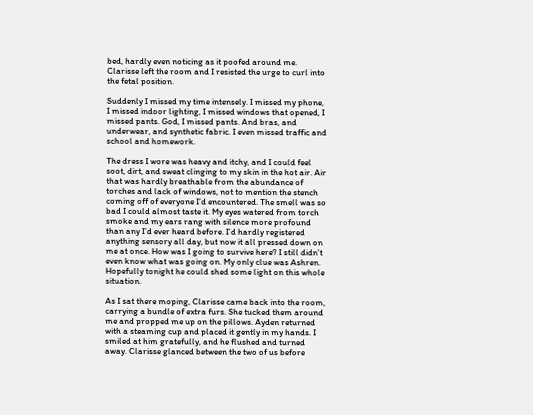bed, hardly even noticing as it poofed around me. Clarisse left the room and I resisted the urge to curl into the fetal position.

Suddenly I missed my time intensely. I missed my phone, I missed indoor lighting, I missed windows that opened, I missed pants. God, I missed pants. And bras, and underwear, and synthetic fabric. I even missed traffic and school and homework.

The dress I wore was heavy and itchy, and I could feel soot, dirt, and sweat clinging to my skin in the hot air. Air that was hardly breathable from the abundance of torches and lack of windows, not to mention the stench coming off of everyone I’d encountered. The smell was so bad I could almost taste it. My eyes watered from torch smoke and my ears rang with silence more profound than any I’d ever heard before. I’d hardly registered anything sensory all day, but now it all pressed down on me at once. How was I going to survive here? I still didn’t even know what was going on. My only clue was Ashren. Hopefully tonight he could shed some light on this whole situation.

As I sat there moping, Clarisse came back into the room, carrying a bundle of extra furs. She tucked them around me and propped me up on the pillows. Ayden returned with a steaming cup and placed it gently in my hands. I smiled at him gratefully, and he flushed and turned away. Clarisse glanced between the two of us before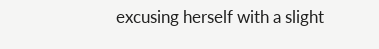excusing herself with a slight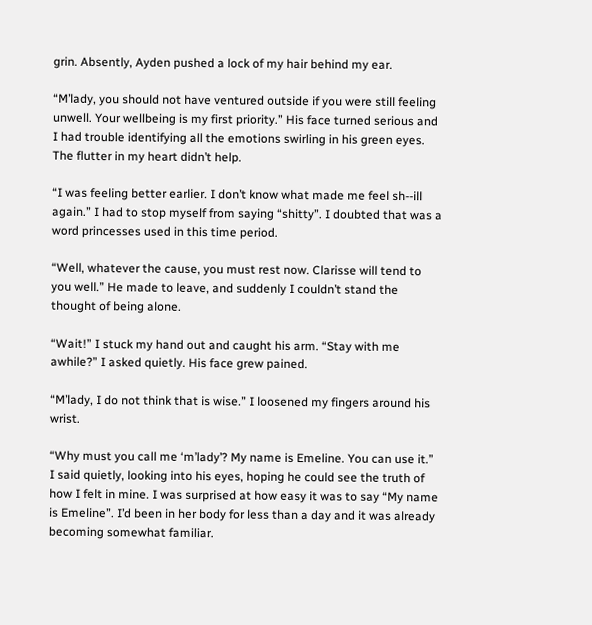grin. Absently, Ayden pushed a lock of my hair behind my ear.

“M’lady, you should not have ventured outside if you were still feeling unwell. Your wellbeing is my first priority.” His face turned serious and I had trouble identifying all the emotions swirling in his green eyes. The flutter in my heart didn’t help.

“I was feeling better earlier. I don’t know what made me feel sh--ill again.” I had to stop myself from saying “shitty”. I doubted that was a word princesses used in this time period.

“Well, whatever the cause, you must rest now. Clarisse will tend to you well.” He made to leave, and suddenly I couldn’t stand the thought of being alone.

“Wait!” I stuck my hand out and caught his arm. “Stay with me awhile?” I asked quietly. His face grew pained.

“M’lady, I do not think that is wise.” I loosened my fingers around his wrist.

“Why must you call me ‘m’lady’? My name is Emeline. You can use it.” I said quietly, looking into his eyes, hoping he could see the truth of how I felt in mine. I was surprised at how easy it was to say “My name is Emeline”. I’d been in her body for less than a day and it was already becoming somewhat familiar.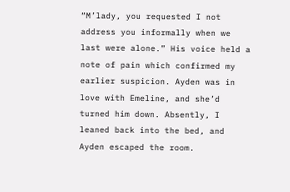“M’lady, you requested I not address you informally when we last were alone.” His voice held a note of pain which confirmed my earlier suspicion. Ayden was in love with Emeline, and she’d turned him down. Absently, I leaned back into the bed, and Ayden escaped the room.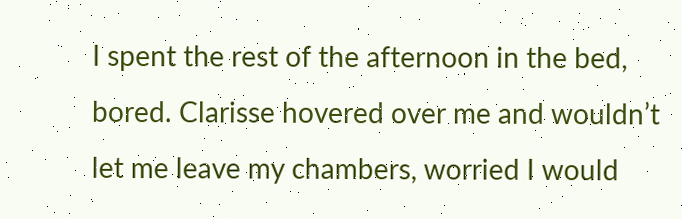I spent the rest of the afternoon in the bed, bored. Clarisse hovered over me and wouldn’t let me leave my chambers, worried I would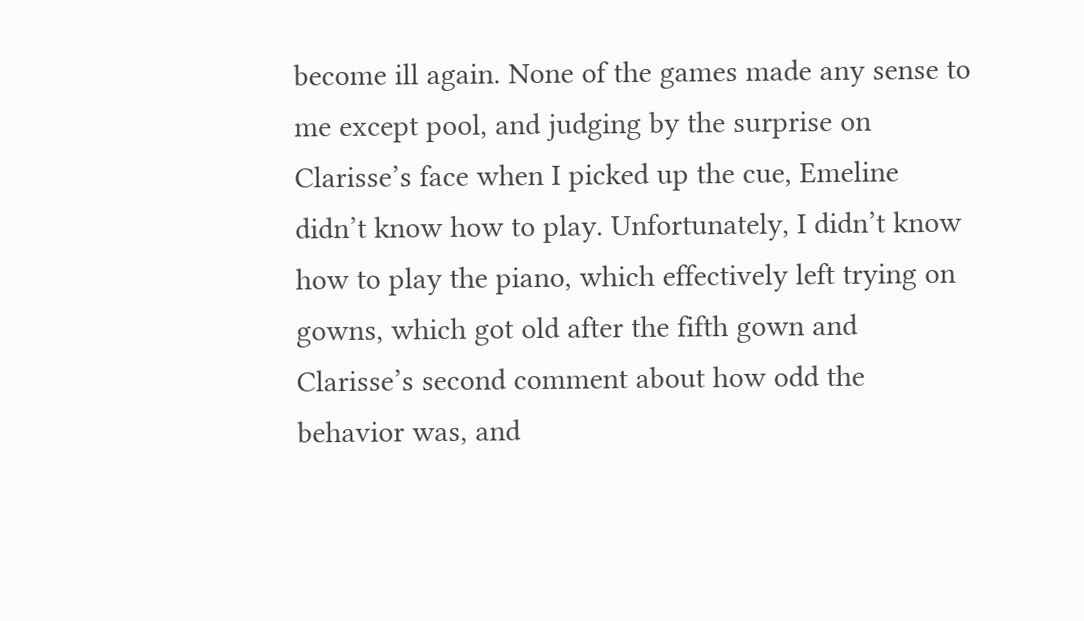become ill again. None of the games made any sense to me except pool, and judging by the surprise on Clarisse’s face when I picked up the cue, Emeline didn’t know how to play. Unfortunately, I didn’t know how to play the piano, which effectively left trying on gowns, which got old after the fifth gown and Clarisse’s second comment about how odd the behavior was, and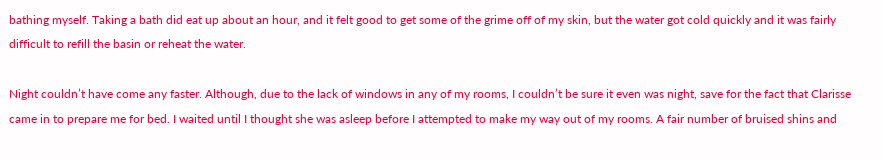bathing myself. Taking a bath did eat up about an hour, and it felt good to get some of the grime off of my skin, but the water got cold quickly and it was fairly difficult to refill the basin or reheat the water.

Night couldn’t have come any faster. Although, due to the lack of windows in any of my rooms, I couldn’t be sure it even was night, save for the fact that Clarisse came in to prepare me for bed. I waited until I thought she was asleep before I attempted to make my way out of my rooms. A fair number of bruised shins and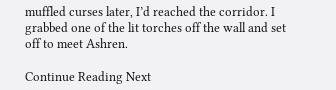muffled curses later, I’d reached the corridor. I grabbed one of the lit torches off the wall and set off to meet Ashren.

Continue Reading Next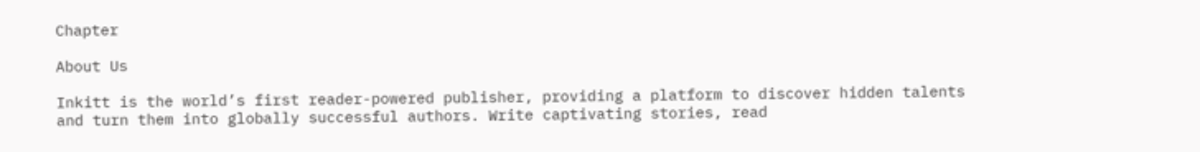Chapter

About Us

Inkitt is the world’s first reader-powered publisher, providing a platform to discover hidden talents and turn them into globally successful authors. Write captivating stories, read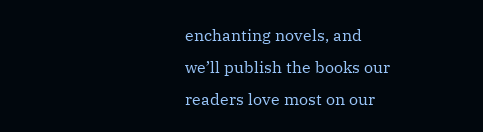enchanting novels, and we’ll publish the books our readers love most on our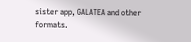sister app, GALATEA and other formats.